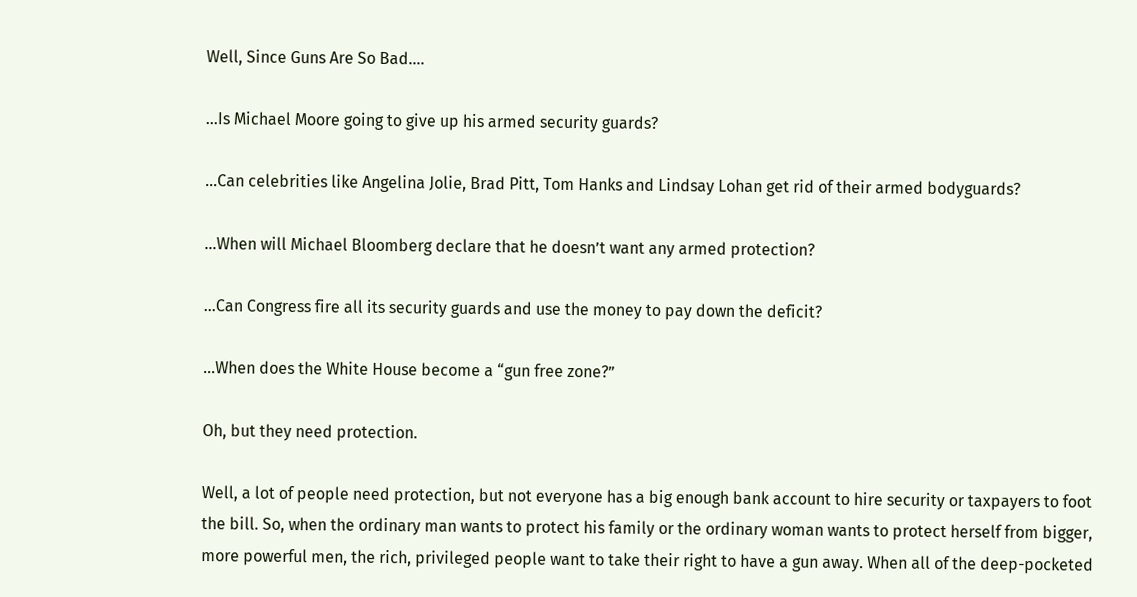Well, Since Guns Are So Bad….

…Is Michael Moore going to give up his armed security guards?

…Can celebrities like Angelina Jolie, Brad Pitt, Tom Hanks and Lindsay Lohan get rid of their armed bodyguards?

…When will Michael Bloomberg declare that he doesn’t want any armed protection?

…Can Congress fire all its security guards and use the money to pay down the deficit?

…When does the White House become a “gun free zone?”

Oh, but they need protection.

Well, a lot of people need protection, but not everyone has a big enough bank account to hire security or taxpayers to foot the bill. So, when the ordinary man wants to protect his family or the ordinary woman wants to protect herself from bigger, more powerful men, the rich, privileged people want to take their right to have a gun away. When all of the deep-pocketed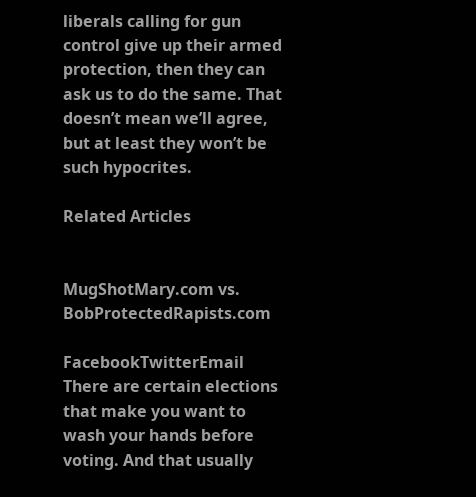liberals calling for gun control give up their armed protection, then they can ask us to do the same. That doesn’t mean we’ll agree, but at least they won’t be such hypocrites.

Related Articles


MugShotMary.com vs. BobProtectedRapists.com

FacebookTwitterEmail There are certain elections that make you want to wash your hands before voting. And that usually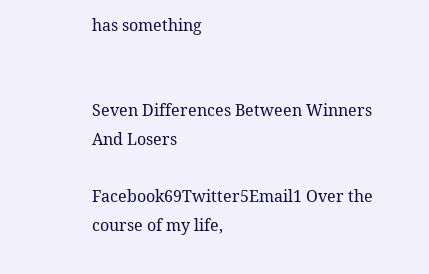has something


Seven Differences Between Winners And Losers

Facebook69Twitter5Email1 Over the course of my life,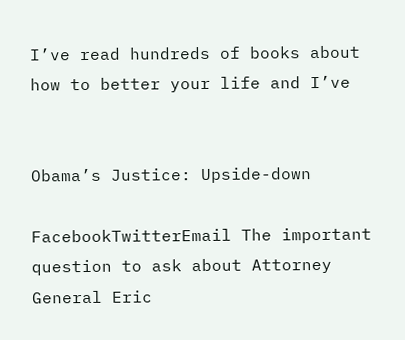I’ve read hundreds of books about how to better your life and I’ve


Obama’s Justice: Upside-down

FacebookTwitterEmail The important question to ask about Attorney General Eric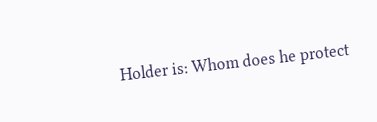Holder is: Whom does he protect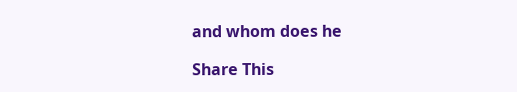and whom does he

Share This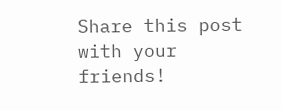Share this post with your friends!